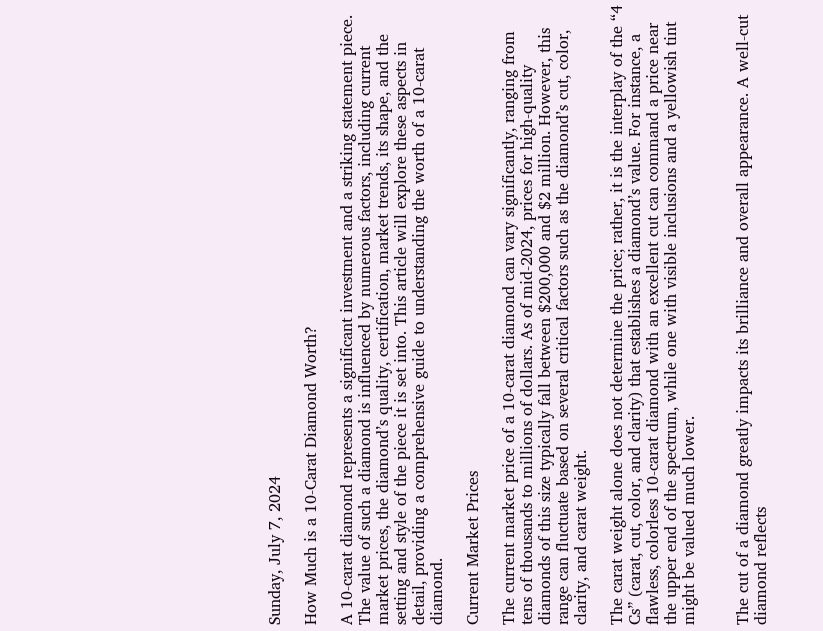Sunday, July 7, 2024

How Much is a 10-Carat Diamond Worth?

A 10-carat diamond represents a significant investment and a striking statement piece. The value of such a diamond is influenced by numerous factors, including current market prices, the diamond’s quality, certification, market trends, its shape, and the setting and style of the piece it is set into. This article will explore these aspects in detail, providing a comprehensive guide to understanding the worth of a 10-carat diamond.

Current Market Prices

The current market price of a 10-carat diamond can vary significantly, ranging from tens of thousands to millions of dollars. As of mid-2024, prices for high-quality diamonds of this size typically fall between $200,000 and $2 million. However, this range can fluctuate based on several critical factors such as the diamond’s cut, color, clarity, and carat weight.

The carat weight alone does not determine the price; rather, it is the interplay of the “4 Cs” (carat, cut, color, and clarity) that establishes a diamond’s value. For instance, a flawless, colorless 10-carat diamond with an excellent cut can command a price near the upper end of the spectrum, while one with visible inclusions and a yellowish tint might be valued much lower.


The cut of a diamond greatly impacts its brilliance and overall appearance. A well-cut diamond reflects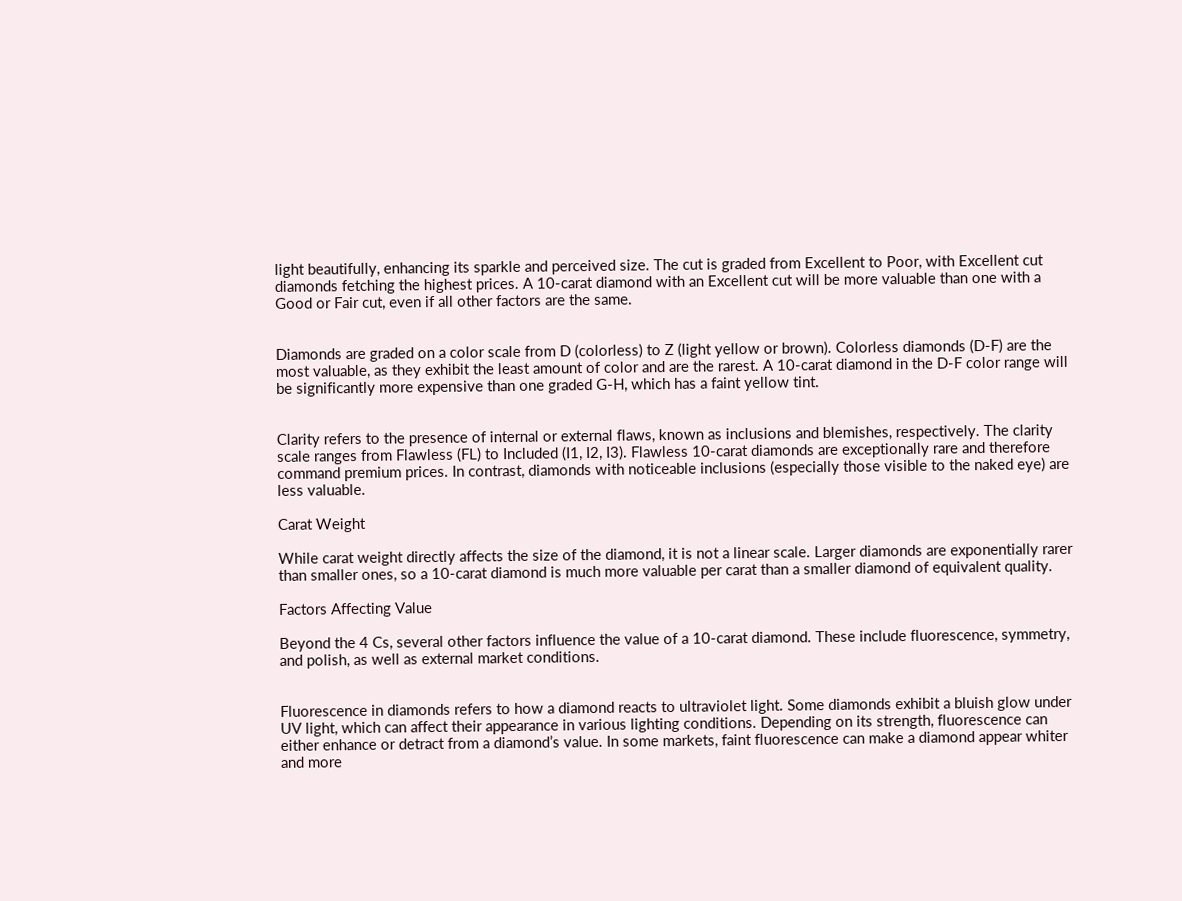light beautifully, enhancing its sparkle and perceived size. The cut is graded from Excellent to Poor, with Excellent cut diamonds fetching the highest prices. A 10-carat diamond with an Excellent cut will be more valuable than one with a Good or Fair cut, even if all other factors are the same.


Diamonds are graded on a color scale from D (colorless) to Z (light yellow or brown). Colorless diamonds (D-F) are the most valuable, as they exhibit the least amount of color and are the rarest. A 10-carat diamond in the D-F color range will be significantly more expensive than one graded G-H, which has a faint yellow tint.


Clarity refers to the presence of internal or external flaws, known as inclusions and blemishes, respectively. The clarity scale ranges from Flawless (FL) to Included (I1, I2, I3). Flawless 10-carat diamonds are exceptionally rare and therefore command premium prices. In contrast, diamonds with noticeable inclusions (especially those visible to the naked eye) are less valuable.

Carat Weight

While carat weight directly affects the size of the diamond, it is not a linear scale. Larger diamonds are exponentially rarer than smaller ones, so a 10-carat diamond is much more valuable per carat than a smaller diamond of equivalent quality.

Factors Affecting Value

Beyond the 4 Cs, several other factors influence the value of a 10-carat diamond. These include fluorescence, symmetry, and polish, as well as external market conditions.


Fluorescence in diamonds refers to how a diamond reacts to ultraviolet light. Some diamonds exhibit a bluish glow under UV light, which can affect their appearance in various lighting conditions. Depending on its strength, fluorescence can either enhance or detract from a diamond’s value. In some markets, faint fluorescence can make a diamond appear whiter and more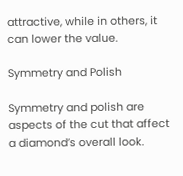attractive, while in others, it can lower the value.

Symmetry and Polish

Symmetry and polish are aspects of the cut that affect a diamond’s overall look.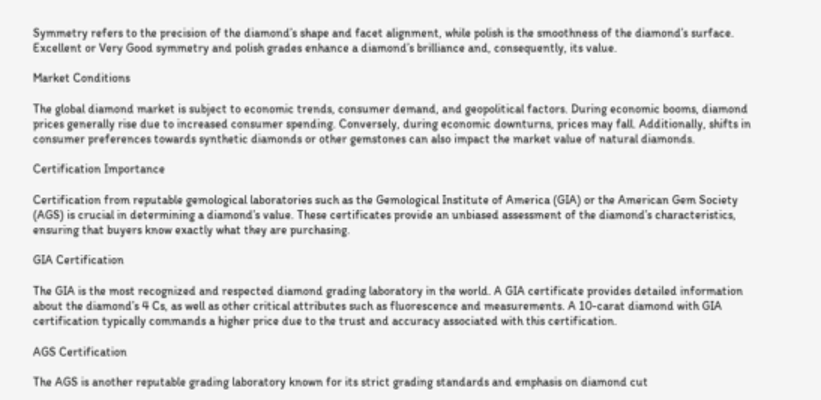Symmetry refers to the precision of the diamond’s shape and facet alignment, while polish is the smoothness of the diamond’s surface. Excellent or Very Good symmetry and polish grades enhance a diamond’s brilliance and, consequently, its value.

Market Conditions

The global diamond market is subject to economic trends, consumer demand, and geopolitical factors. During economic booms, diamond prices generally rise due to increased consumer spending. Conversely, during economic downturns, prices may fall. Additionally, shifts in consumer preferences towards synthetic diamonds or other gemstones can also impact the market value of natural diamonds.

Certification Importance

Certification from reputable gemological laboratories such as the Gemological Institute of America (GIA) or the American Gem Society (AGS) is crucial in determining a diamond’s value. These certificates provide an unbiased assessment of the diamond’s characteristics, ensuring that buyers know exactly what they are purchasing.

GIA Certification

The GIA is the most recognized and respected diamond grading laboratory in the world. A GIA certificate provides detailed information about the diamond’s 4 Cs, as well as other critical attributes such as fluorescence and measurements. A 10-carat diamond with GIA certification typically commands a higher price due to the trust and accuracy associated with this certification.

AGS Certification

The AGS is another reputable grading laboratory known for its strict grading standards and emphasis on diamond cut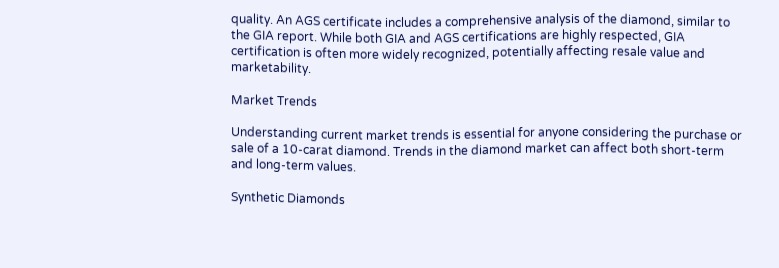quality. An AGS certificate includes a comprehensive analysis of the diamond, similar to the GIA report. While both GIA and AGS certifications are highly respected, GIA certification is often more widely recognized, potentially affecting resale value and marketability.

Market Trends

Understanding current market trends is essential for anyone considering the purchase or sale of a 10-carat diamond. Trends in the diamond market can affect both short-term and long-term values.

Synthetic Diamonds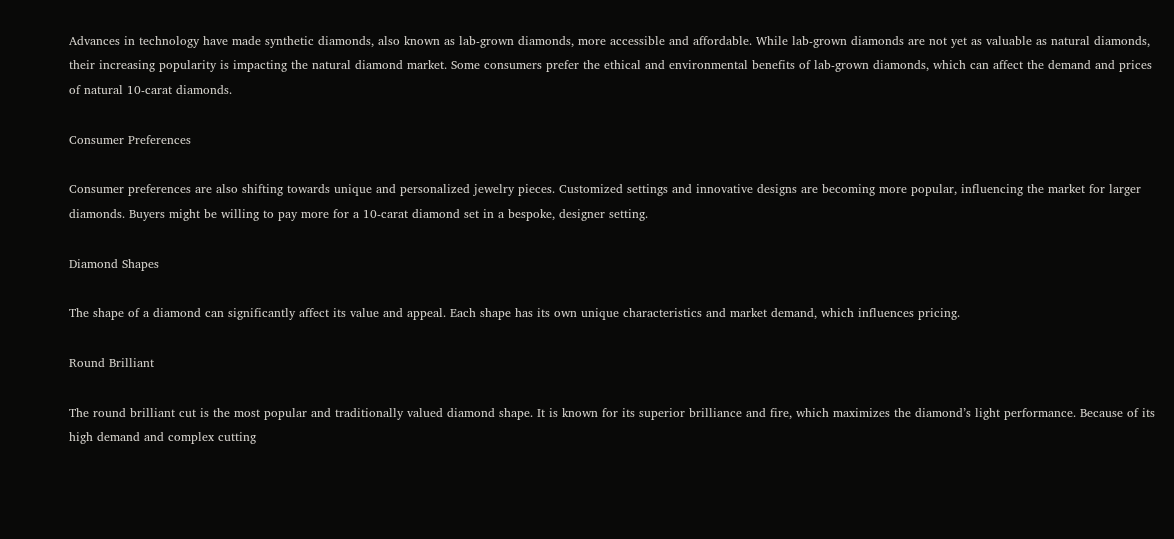Advances in technology have made synthetic diamonds, also known as lab-grown diamonds, more accessible and affordable. While lab-grown diamonds are not yet as valuable as natural diamonds, their increasing popularity is impacting the natural diamond market. Some consumers prefer the ethical and environmental benefits of lab-grown diamonds, which can affect the demand and prices of natural 10-carat diamonds.

Consumer Preferences

Consumer preferences are also shifting towards unique and personalized jewelry pieces. Customized settings and innovative designs are becoming more popular, influencing the market for larger diamonds. Buyers might be willing to pay more for a 10-carat diamond set in a bespoke, designer setting.

Diamond Shapes

The shape of a diamond can significantly affect its value and appeal. Each shape has its own unique characteristics and market demand, which influences pricing.

Round Brilliant

The round brilliant cut is the most popular and traditionally valued diamond shape. It is known for its superior brilliance and fire, which maximizes the diamond’s light performance. Because of its high demand and complex cutting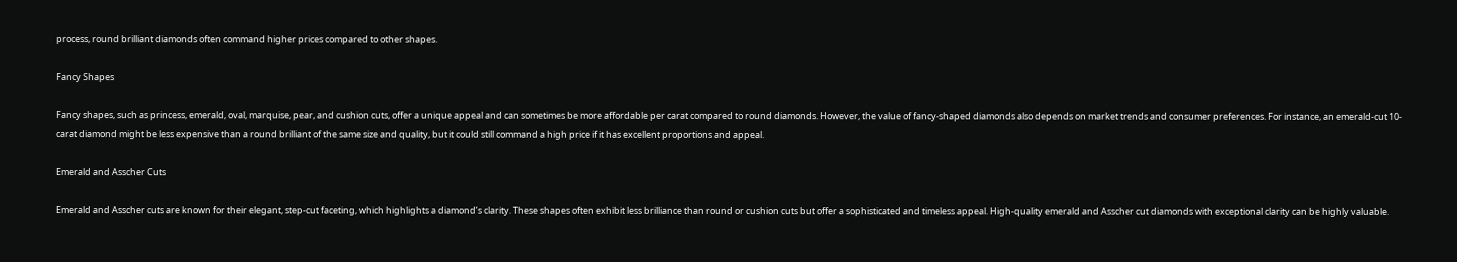process, round brilliant diamonds often command higher prices compared to other shapes.

Fancy Shapes

Fancy shapes, such as princess, emerald, oval, marquise, pear, and cushion cuts, offer a unique appeal and can sometimes be more affordable per carat compared to round diamonds. However, the value of fancy-shaped diamonds also depends on market trends and consumer preferences. For instance, an emerald-cut 10-carat diamond might be less expensive than a round brilliant of the same size and quality, but it could still command a high price if it has excellent proportions and appeal.

Emerald and Asscher Cuts

Emerald and Asscher cuts are known for their elegant, step-cut faceting, which highlights a diamond’s clarity. These shapes often exhibit less brilliance than round or cushion cuts but offer a sophisticated and timeless appeal. High-quality emerald and Asscher cut diamonds with exceptional clarity can be highly valuable.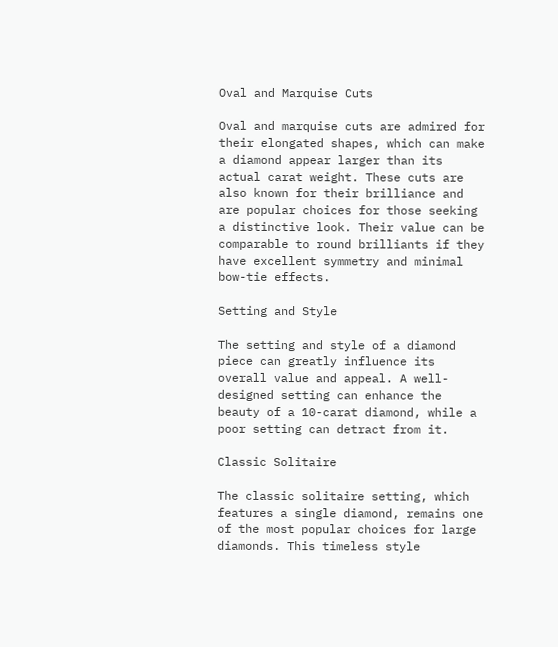Oval and Marquise Cuts

Oval and marquise cuts are admired for their elongated shapes, which can make a diamond appear larger than its actual carat weight. These cuts are also known for their brilliance and are popular choices for those seeking a distinctive look. Their value can be comparable to round brilliants if they have excellent symmetry and minimal bow-tie effects.

Setting and Style

The setting and style of a diamond piece can greatly influence its overall value and appeal. A well-designed setting can enhance the beauty of a 10-carat diamond, while a poor setting can detract from it.

Classic Solitaire

The classic solitaire setting, which features a single diamond, remains one of the most popular choices for large diamonds. This timeless style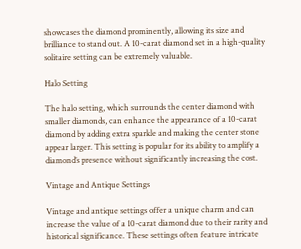showcases the diamond prominently, allowing its size and brilliance to stand out. A 10-carat diamond set in a high-quality solitaire setting can be extremely valuable.

Halo Setting

The halo setting, which surrounds the center diamond with smaller diamonds, can enhance the appearance of a 10-carat diamond by adding extra sparkle and making the center stone appear larger. This setting is popular for its ability to amplify a diamond’s presence without significantly increasing the cost.

Vintage and Antique Settings

Vintage and antique settings offer a unique charm and can increase the value of a 10-carat diamond due to their rarity and historical significance. These settings often feature intricate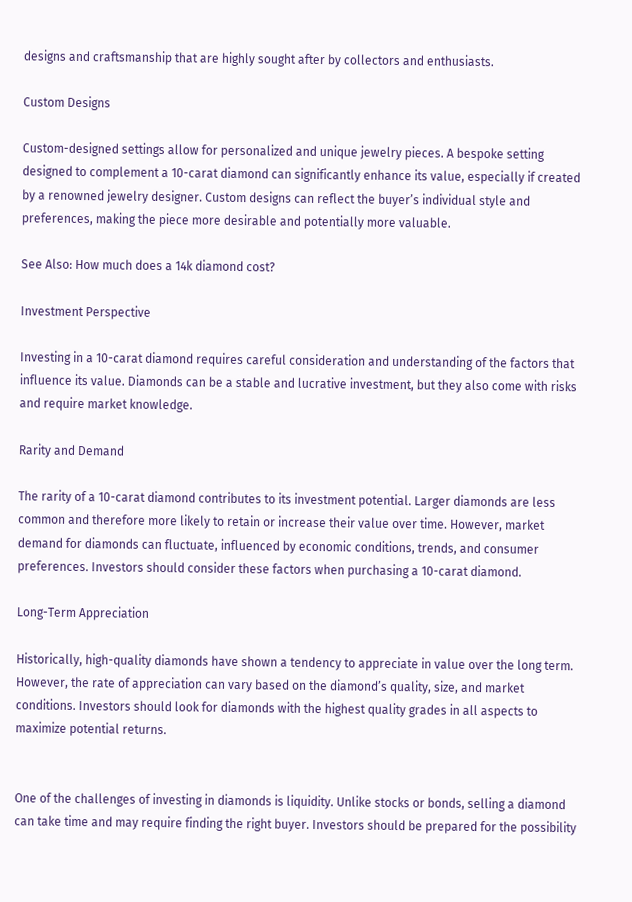designs and craftsmanship that are highly sought after by collectors and enthusiasts.

Custom Designs

Custom-designed settings allow for personalized and unique jewelry pieces. A bespoke setting designed to complement a 10-carat diamond can significantly enhance its value, especially if created by a renowned jewelry designer. Custom designs can reflect the buyer’s individual style and preferences, making the piece more desirable and potentially more valuable.

See Also: How much does a 14k diamond cost?

Investment Perspective

Investing in a 10-carat diamond requires careful consideration and understanding of the factors that influence its value. Diamonds can be a stable and lucrative investment, but they also come with risks and require market knowledge.

Rarity and Demand

The rarity of a 10-carat diamond contributes to its investment potential. Larger diamonds are less common and therefore more likely to retain or increase their value over time. However, market demand for diamonds can fluctuate, influenced by economic conditions, trends, and consumer preferences. Investors should consider these factors when purchasing a 10-carat diamond.

Long-Term Appreciation

Historically, high-quality diamonds have shown a tendency to appreciate in value over the long term. However, the rate of appreciation can vary based on the diamond’s quality, size, and market conditions. Investors should look for diamonds with the highest quality grades in all aspects to maximize potential returns.


One of the challenges of investing in diamonds is liquidity. Unlike stocks or bonds, selling a diamond can take time and may require finding the right buyer. Investors should be prepared for the possibility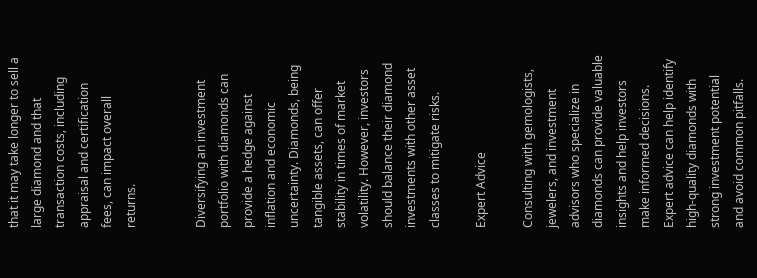that it may take longer to sell a large diamond and that transaction costs, including appraisal and certification fees, can impact overall returns.


Diversifying an investment portfolio with diamonds can provide a hedge against inflation and economic uncertainty. Diamonds, being tangible assets, can offer stability in times of market volatility. However, investors should balance their diamond investments with other asset classes to mitigate risks.

Expert Advice

Consulting with gemologists, jewelers, and investment advisors who specialize in diamonds can provide valuable insights and help investors make informed decisions. Expert advice can help identify high-quality diamonds with strong investment potential and avoid common pitfalls.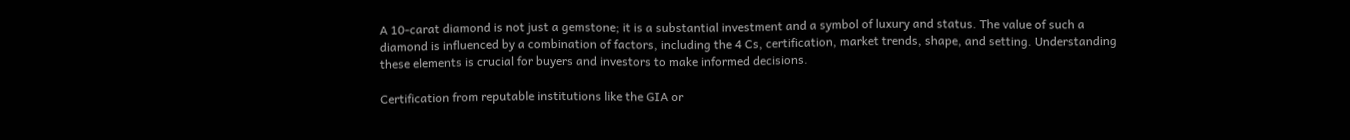A 10-carat diamond is not just a gemstone; it is a substantial investment and a symbol of luxury and status. The value of such a diamond is influenced by a combination of factors, including the 4 Cs, certification, market trends, shape, and setting. Understanding these elements is crucial for buyers and investors to make informed decisions.

Certification from reputable institutions like the GIA or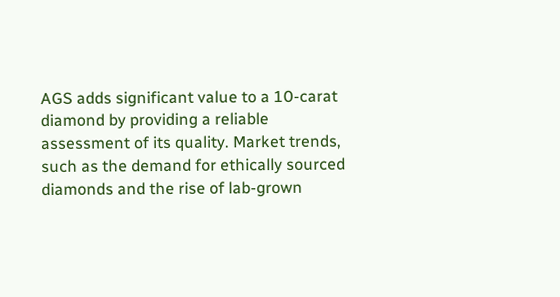AGS adds significant value to a 10-carat diamond by providing a reliable assessment of its quality. Market trends, such as the demand for ethically sourced diamonds and the rise of lab-grown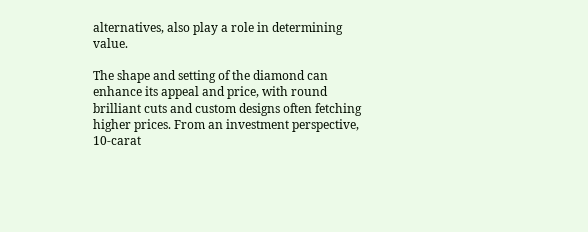alternatives, also play a role in determining value.

The shape and setting of the diamond can enhance its appeal and price, with round brilliant cuts and custom designs often fetching higher prices. From an investment perspective, 10-carat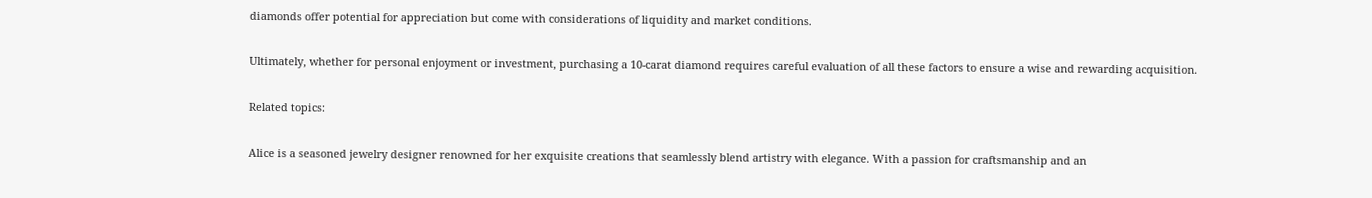diamonds offer potential for appreciation but come with considerations of liquidity and market conditions.

Ultimately, whether for personal enjoyment or investment, purchasing a 10-carat diamond requires careful evaluation of all these factors to ensure a wise and rewarding acquisition.

Related topics:

Alice is a seasoned jewelry designer renowned for her exquisite creations that seamlessly blend artistry with elegance. With a passion for craftsmanship and an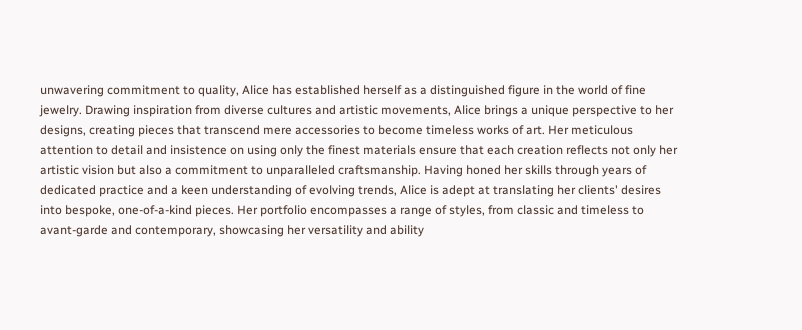unwavering commitment to quality, Alice has established herself as a distinguished figure in the world of fine jewelry. Drawing inspiration from diverse cultures and artistic movements, Alice brings a unique perspective to her designs, creating pieces that transcend mere accessories to become timeless works of art. Her meticulous attention to detail and insistence on using only the finest materials ensure that each creation reflects not only her artistic vision but also a commitment to unparalleled craftsmanship. Having honed her skills through years of dedicated practice and a keen understanding of evolving trends, Alice is adept at translating her clients' desires into bespoke, one-of-a-kind pieces. Her portfolio encompasses a range of styles, from classic and timeless to avant-garde and contemporary, showcasing her versatility and ability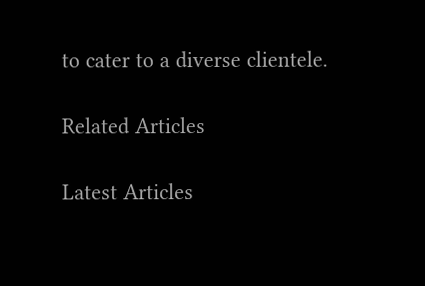to cater to a diverse clientele.

Related Articles

Latest Articles